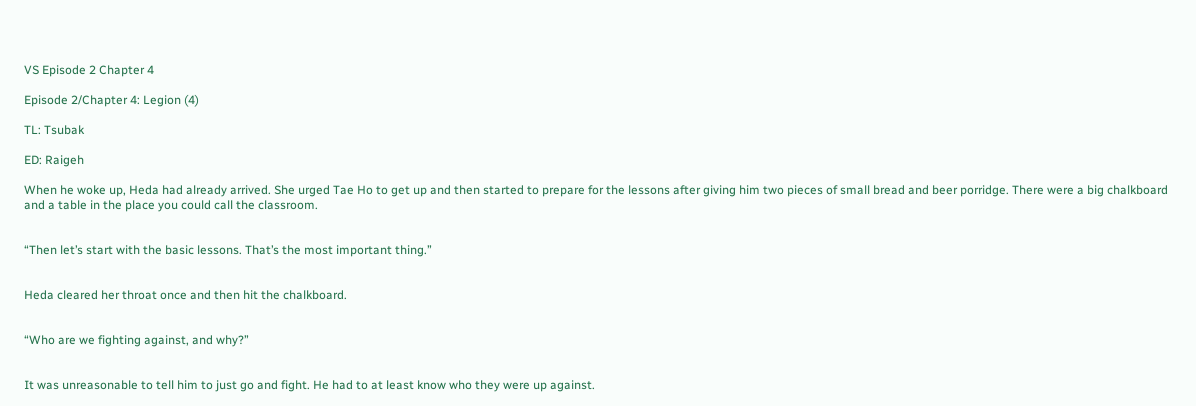VS Episode 2 Chapter 4

Episode 2/Chapter 4: Legion (4)

TL: Tsubak

ED: Raigeh

When he woke up, Heda had already arrived. She urged Tae Ho to get up and then started to prepare for the lessons after giving him two pieces of small bread and beer porridge. There were a big chalkboard and a table in the place you could call the classroom.


“Then let’s start with the basic lessons. That’s the most important thing.”


Heda cleared her throat once and then hit the chalkboard.


“Who are we fighting against, and why?”


It was unreasonable to tell him to just go and fight. He had to at least know who they were up against.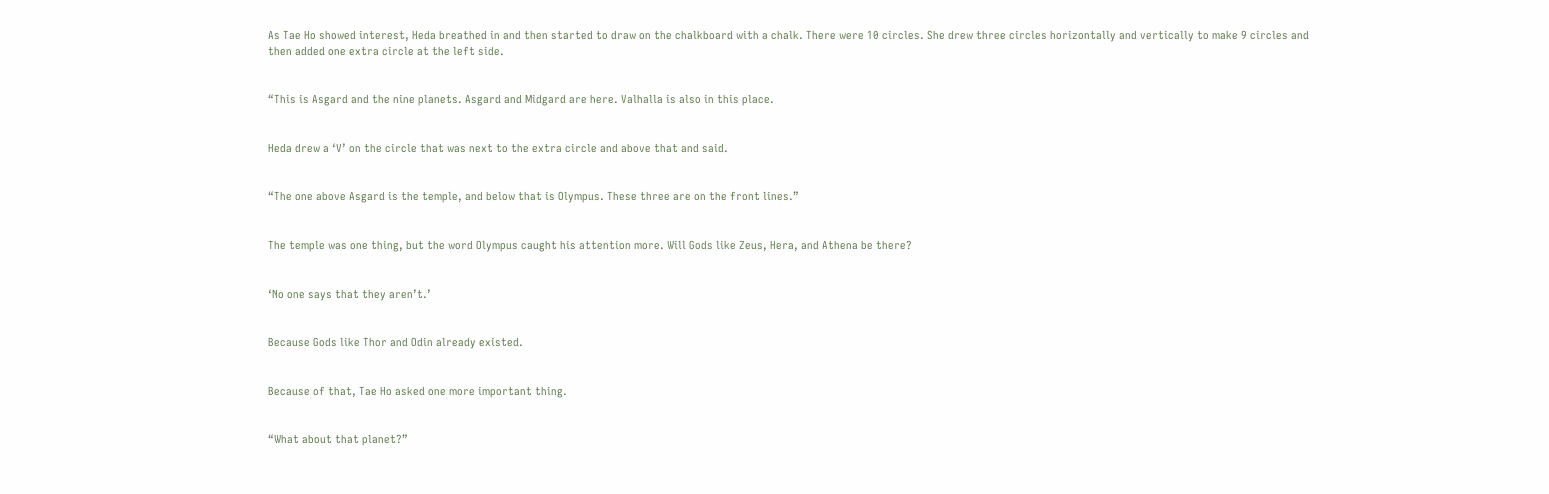As Tae Ho showed interest, Heda breathed in and then started to draw on the chalkboard with a chalk. There were 10 circles. She drew three circles horizontally and vertically to make 9 circles and then added one extra circle at the left side.


“This is Asgard and the nine planets. Asgard and Midgard are here. Valhalla is also in this place.


Heda drew a ‘V’ on the circle that was next to the extra circle and above that and said.


“The one above Asgard is the temple, and below that is Olympus. These three are on the front lines.”


The temple was one thing, but the word Olympus caught his attention more. Will Gods like Zeus, Hera, and Athena be there?


‘No one says that they aren’t.’


Because Gods like Thor and Odin already existed.


Because of that, Tae Ho asked one more important thing.


“What about that planet?”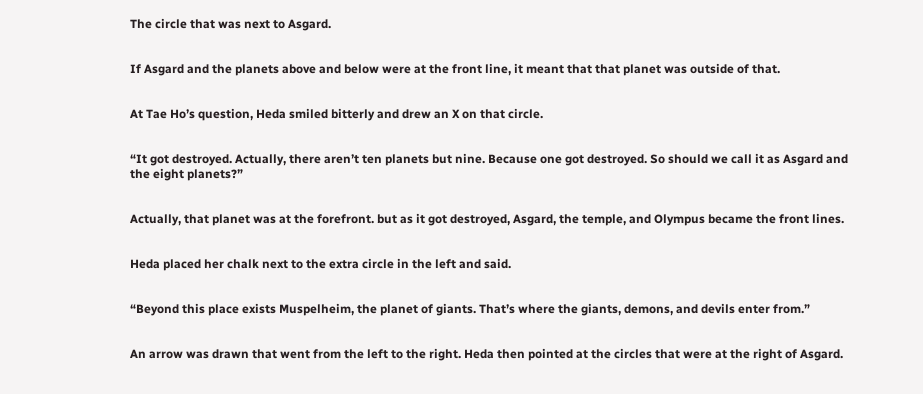The circle that was next to Asgard.


If Asgard and the planets above and below were at the front line, it meant that that planet was outside of that.


At Tae Ho’s question, Heda smiled bitterly and drew an X on that circle.


“It got destroyed. Actually, there aren’t ten planets but nine. Because one got destroyed. So should we call it as Asgard and the eight planets?”


Actually, that planet was at the forefront. but as it got destroyed, Asgard, the temple, and Olympus became the front lines.


Heda placed her chalk next to the extra circle in the left and said.


“Beyond this place exists Muspelheim, the planet of giants. That’s where the giants, demons, and devils enter from.”


An arrow was drawn that went from the left to the right. Heda then pointed at the circles that were at the right of Asgard.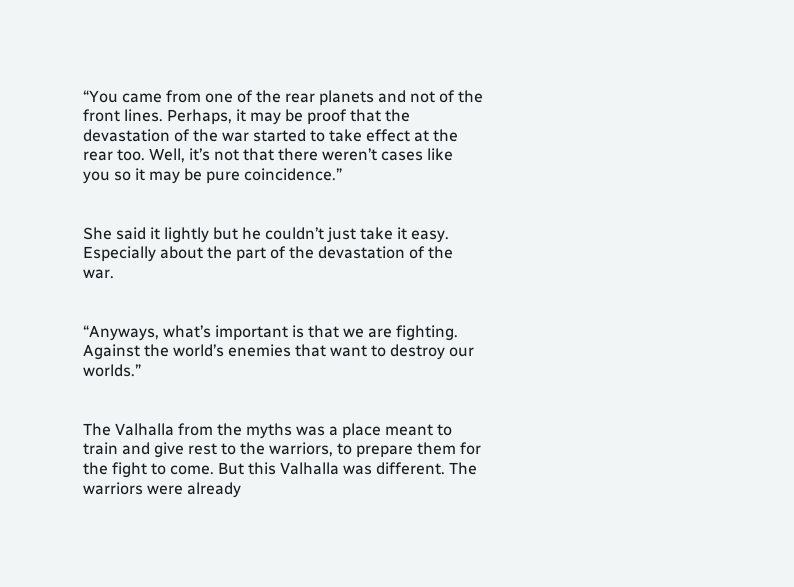“You came from one of the rear planets and not of the front lines. Perhaps, it may be proof that the devastation of the war started to take effect at the rear too. Well, it’s not that there weren’t cases like you so it may be pure coincidence.”


She said it lightly but he couldn’t just take it easy. Especially about the part of the devastation of the war.


“Anyways, what’s important is that we are fighting. Against the world’s enemies that want to destroy our worlds.”


The Valhalla from the myths was a place meant to train and give rest to the warriors, to prepare them for the fight to come. But this Valhalla was different. The warriors were already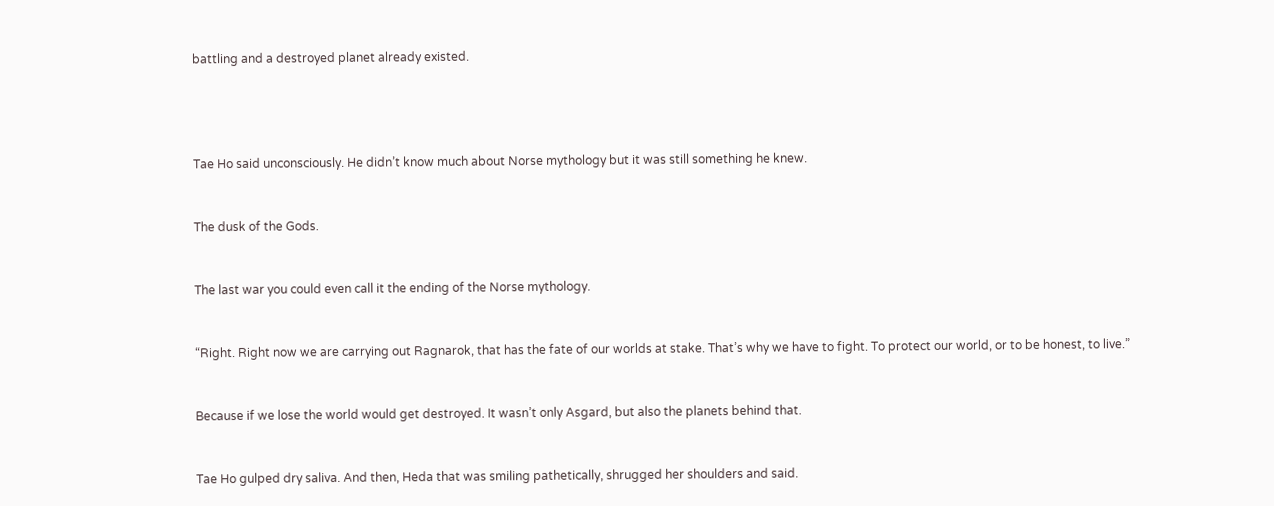battling and a destroyed planet already existed.




Tae Ho said unconsciously. He didn’t know much about Norse mythology but it was still something he knew.


The dusk of the Gods.


The last war you could even call it the ending of the Norse mythology.


“Right. Right now we are carrying out Ragnarok, that has the fate of our worlds at stake. That’s why we have to fight. To protect our world, or to be honest, to live.”


Because if we lose the world would get destroyed. It wasn’t only Asgard, but also the planets behind that.


Tae Ho gulped dry saliva. And then, Heda that was smiling pathetically, shrugged her shoulders and said.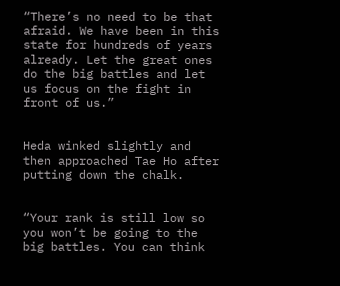“There’s no need to be that afraid. We have been in this state for hundreds of years already. Let the great ones do the big battles and let us focus on the fight in front of us.”


Heda winked slightly and then approached Tae Ho after putting down the chalk.


“Your rank is still low so you won’t be going to the big battles. You can think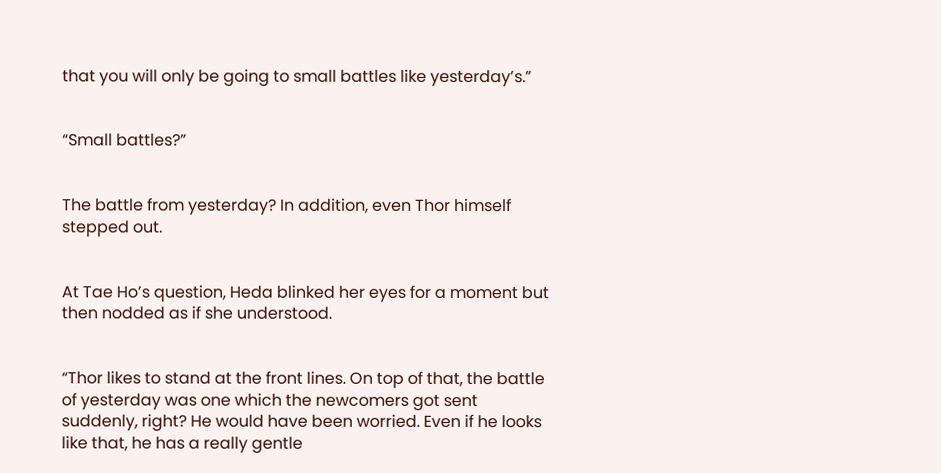that you will only be going to small battles like yesterday’s.”


“Small battles?”


The battle from yesterday? In addition, even Thor himself stepped out.


At Tae Ho’s question, Heda blinked her eyes for a moment but then nodded as if she understood.


“Thor likes to stand at the front lines. On top of that, the battle of yesterday was one which the newcomers got sent suddenly, right? He would have been worried. Even if he looks like that, he has a really gentle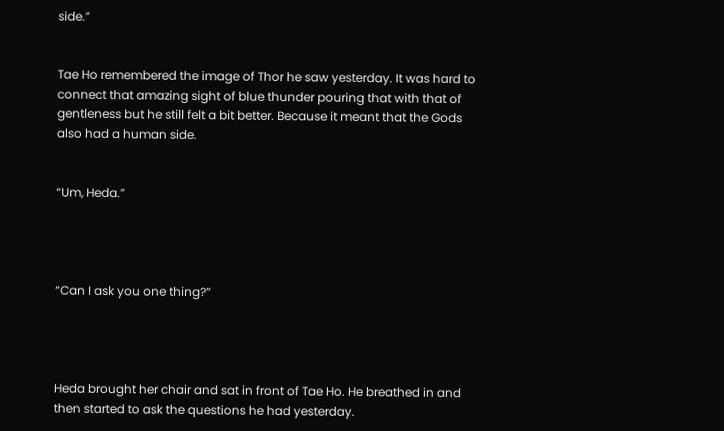side.”


Tae Ho remembered the image of Thor he saw yesterday. It was hard to connect that amazing sight of blue thunder pouring that with that of gentleness but he still felt a bit better. Because it meant that the Gods also had a human side.


“Um, Heda.”




“Can I ask you one thing?”




Heda brought her chair and sat in front of Tae Ho. He breathed in and then started to ask the questions he had yesterday.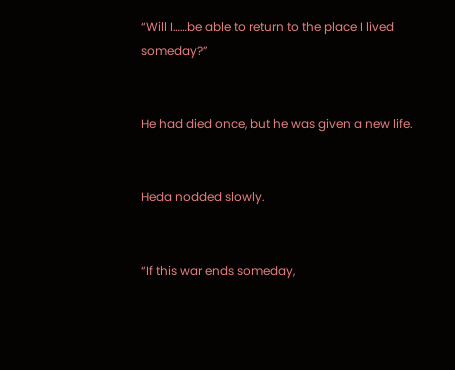“Will I……be able to return to the place I lived someday?”


He had died once, but he was given a new life.


Heda nodded slowly.


“If this war ends someday,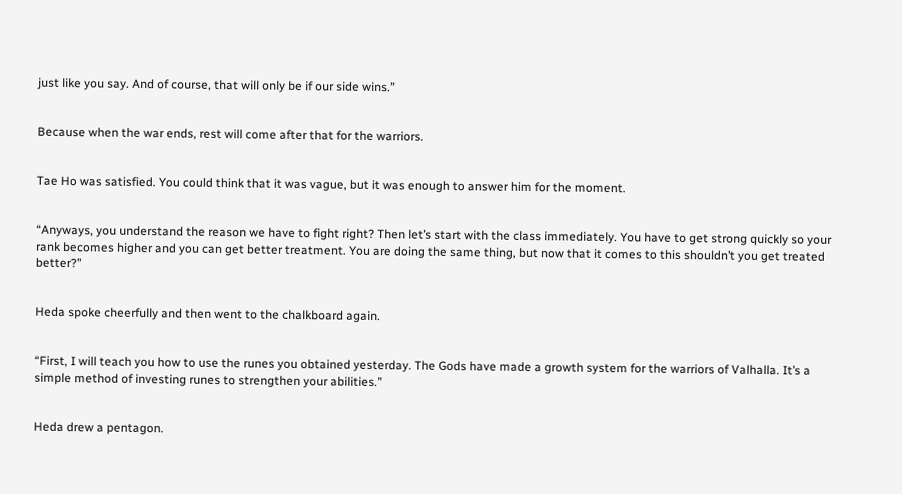just like you say. And of course, that will only be if our side wins.”


Because when the war ends, rest will come after that for the warriors.


Tae Ho was satisfied. You could think that it was vague, but it was enough to answer him for the moment.


“Anyways, you understand the reason we have to fight right? Then let’s start with the class immediately. You have to get strong quickly so your rank becomes higher and you can get better treatment. You are doing the same thing, but now that it comes to this shouldn’t you get treated better?”


Heda spoke cheerfully and then went to the chalkboard again.


“First, I will teach you how to use the runes you obtained yesterday. The Gods have made a growth system for the warriors of Valhalla. It’s a simple method of investing runes to strengthen your abilities.”


Heda drew a pentagon.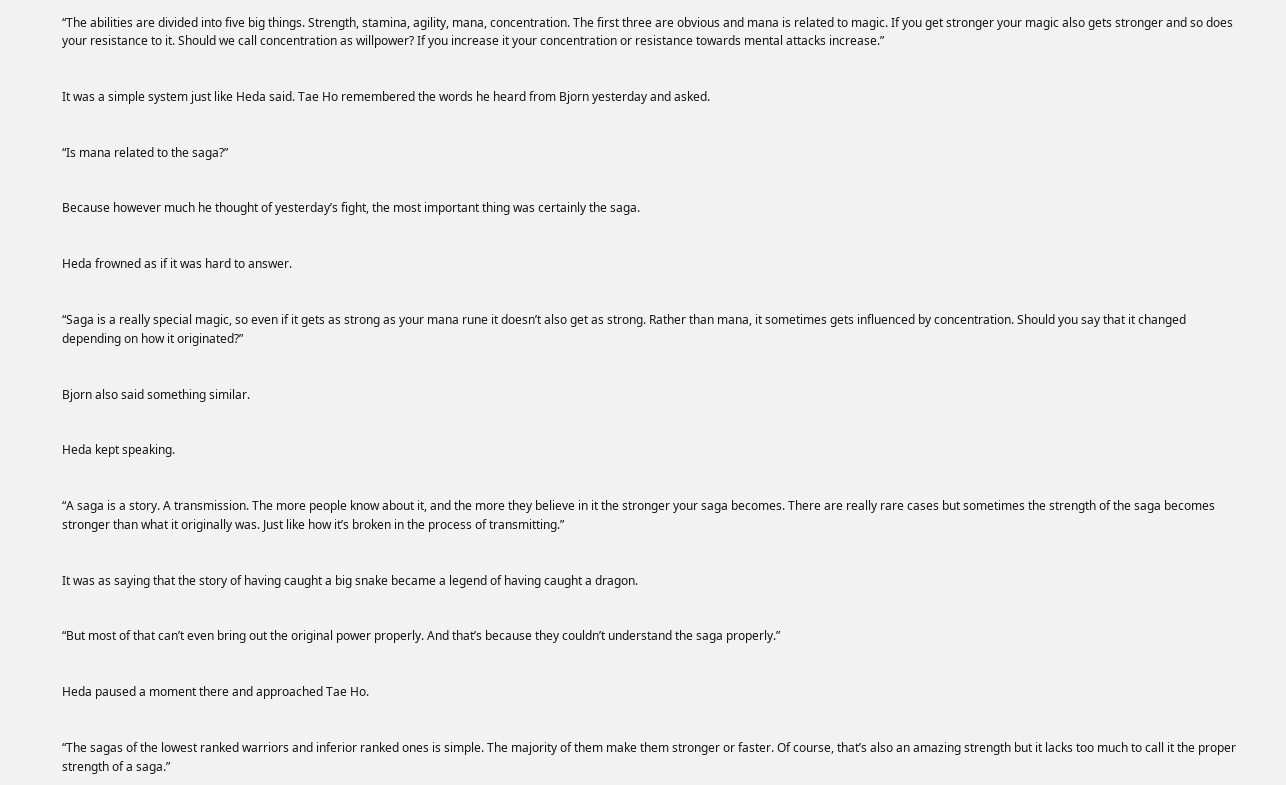“The abilities are divided into five big things. Strength, stamina, agility, mana, concentration. The first three are obvious and mana is related to magic. If you get stronger your magic also gets stronger and so does your resistance to it. Should we call concentration as willpower? If you increase it your concentration or resistance towards mental attacks increase.”


It was a simple system just like Heda said. Tae Ho remembered the words he heard from Bjorn yesterday and asked.


“Is mana related to the saga?”


Because however much he thought of yesterday’s fight, the most important thing was certainly the saga.


Heda frowned as if it was hard to answer.


“Saga is a really special magic, so even if it gets as strong as your mana rune it doesn’t also get as strong. Rather than mana, it sometimes gets influenced by concentration. Should you say that it changed depending on how it originated?”


Bjorn also said something similar.


Heda kept speaking.


“A saga is a story. A transmission. The more people know about it, and the more they believe in it the stronger your saga becomes. There are really rare cases but sometimes the strength of the saga becomes stronger than what it originally was. Just like how it’s broken in the process of transmitting.”


It was as saying that the story of having caught a big snake became a legend of having caught a dragon.


“But most of that can’t even bring out the original power properly. And that’s because they couldn’t understand the saga properly.”


Heda paused a moment there and approached Tae Ho.


“The sagas of the lowest ranked warriors and inferior ranked ones is simple. The majority of them make them stronger or faster. Of course, that’s also an amazing strength but it lacks too much to call it the proper strength of a saga.”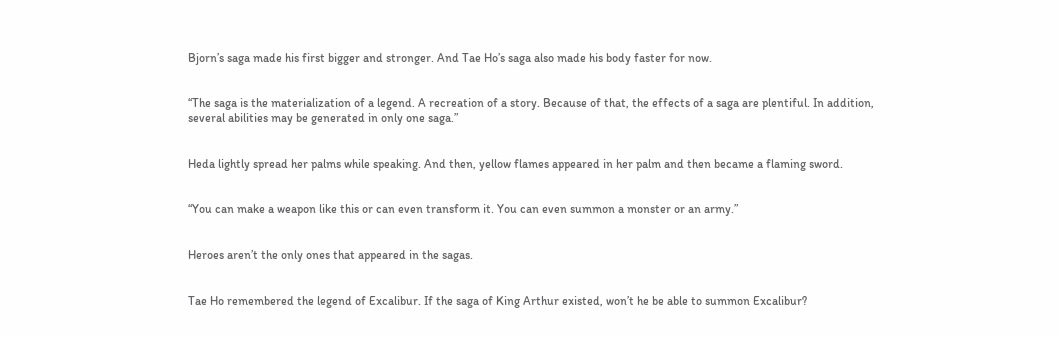Bjorn’s saga made his first bigger and stronger. And Tae Ho’s saga also made his body faster for now.


“The saga is the materialization of a legend. A recreation of a story. Because of that, the effects of a saga are plentiful. In addition, several abilities may be generated in only one saga.”


Heda lightly spread her palms while speaking. And then, yellow flames appeared in her palm and then became a flaming sword.


“You can make a weapon like this or can even transform it. You can even summon a monster or an army.”


Heroes aren’t the only ones that appeared in the sagas.


Tae Ho remembered the legend of Excalibur. If the saga of King Arthur existed, won’t he be able to summon Excalibur?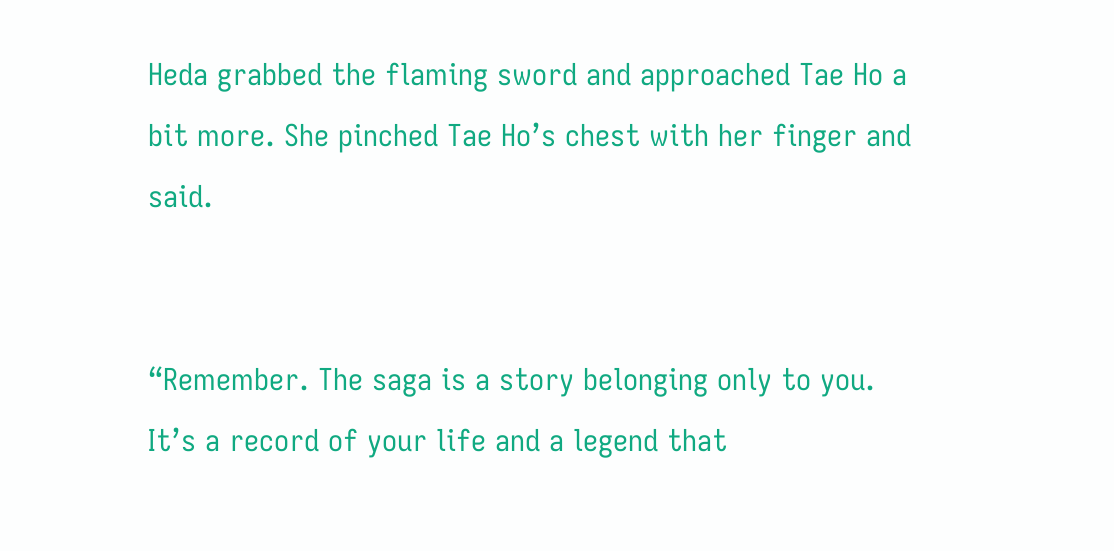Heda grabbed the flaming sword and approached Tae Ho a bit more. She pinched Tae Ho’s chest with her finger and said.


“Remember. The saga is a story belonging only to you. It’s a record of your life and a legend that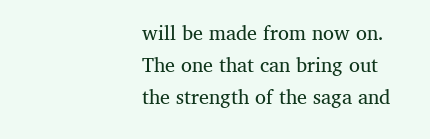will be made from now on. The one that can bring out the strength of the saga and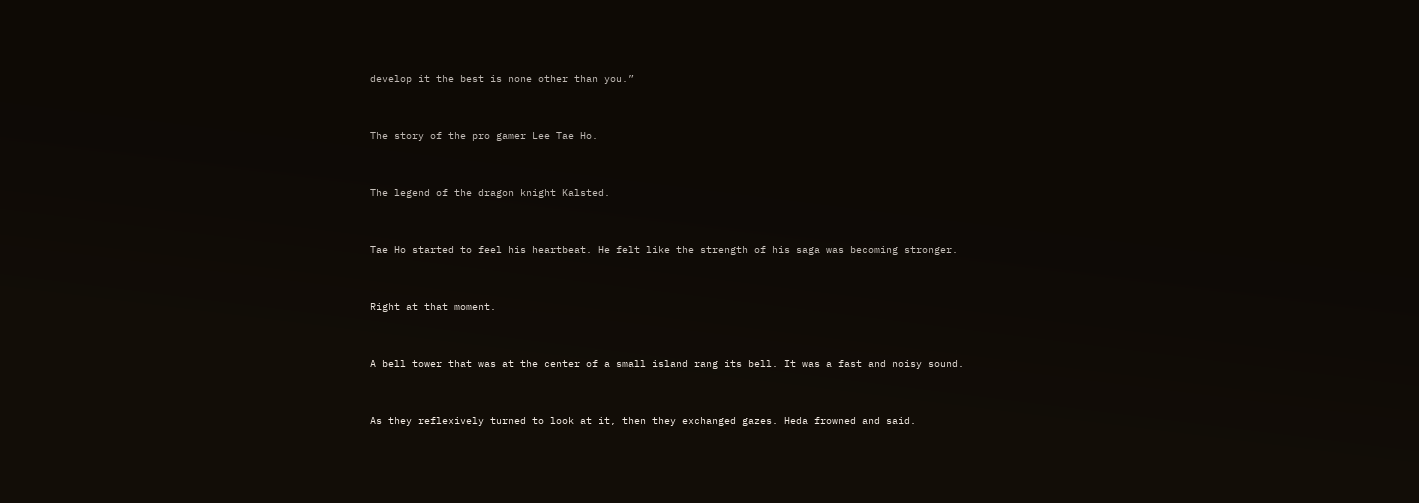develop it the best is none other than you.”


The story of the pro gamer Lee Tae Ho.


The legend of the dragon knight Kalsted.


Tae Ho started to feel his heartbeat. He felt like the strength of his saga was becoming stronger.


Right at that moment.


A bell tower that was at the center of a small island rang its bell. It was a fast and noisy sound.


As they reflexively turned to look at it, then they exchanged gazes. Heda frowned and said.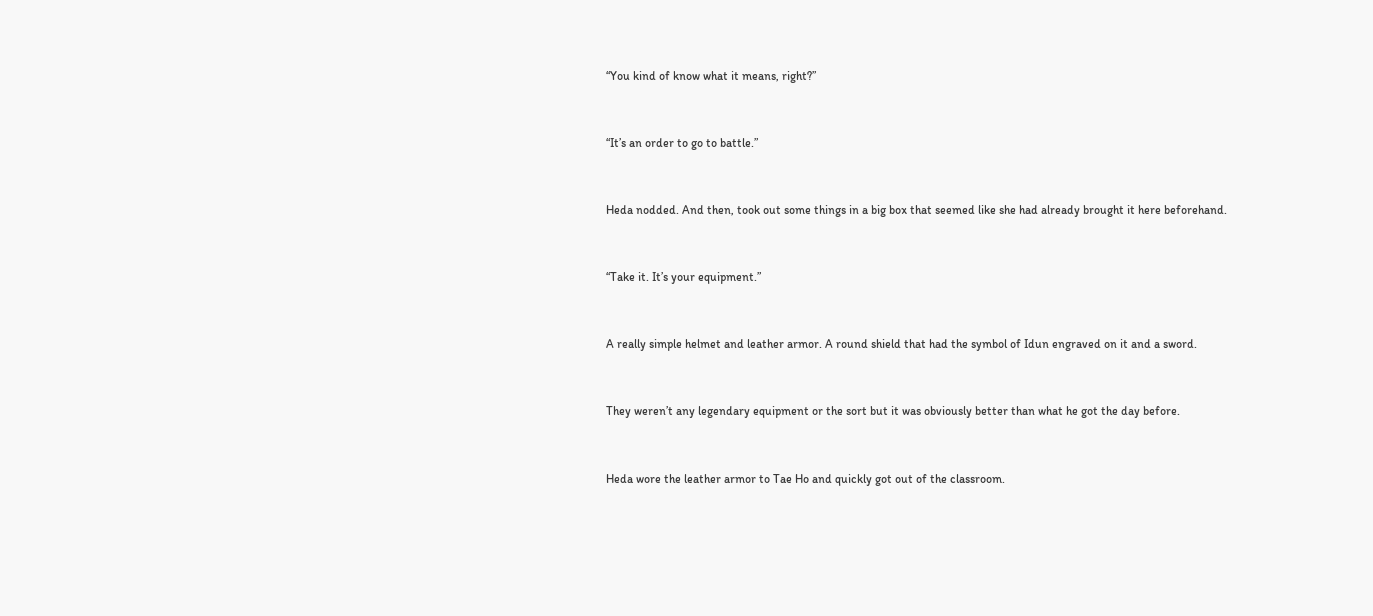“You kind of know what it means, right?”


“It’s an order to go to battle.”


Heda nodded. And then, took out some things in a big box that seemed like she had already brought it here beforehand.


“Take it. It’s your equipment.”


A really simple helmet and leather armor. A round shield that had the symbol of Idun engraved on it and a sword.


They weren’t any legendary equipment or the sort but it was obviously better than what he got the day before.


Heda wore the leather armor to Tae Ho and quickly got out of the classroom.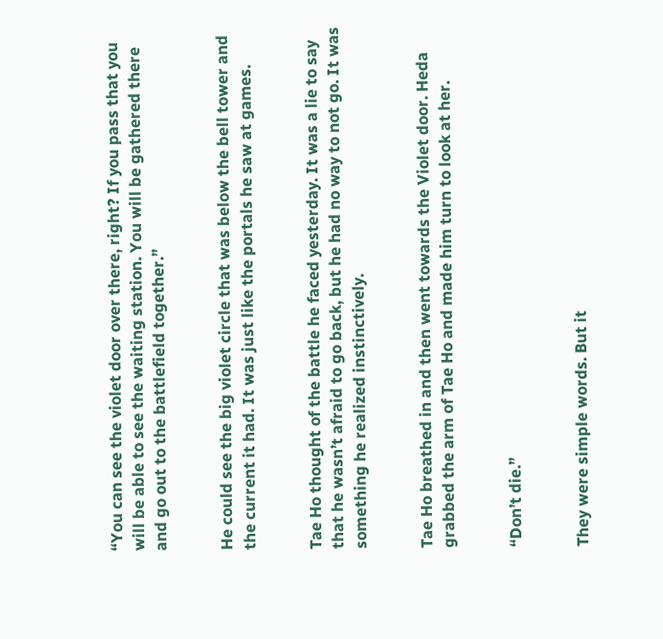“You can see the violet door over there, right? If you pass that you will be able to see the waiting station. You will be gathered there and go out to the battlefield together.”


He could see the big violet circle that was below the bell tower and the current it had. It was just like the portals he saw at games.


Tae Ho thought of the battle he faced yesterday. It was a lie to say that he wasn’t afraid to go back, but he had no way to not go. It was something he realized instinctively.


Tae Ho breathed in and then went towards the Violet door. Heda grabbed the arm of Tae Ho and made him turn to look at her.


“Don’t die.”


They were simple words. But it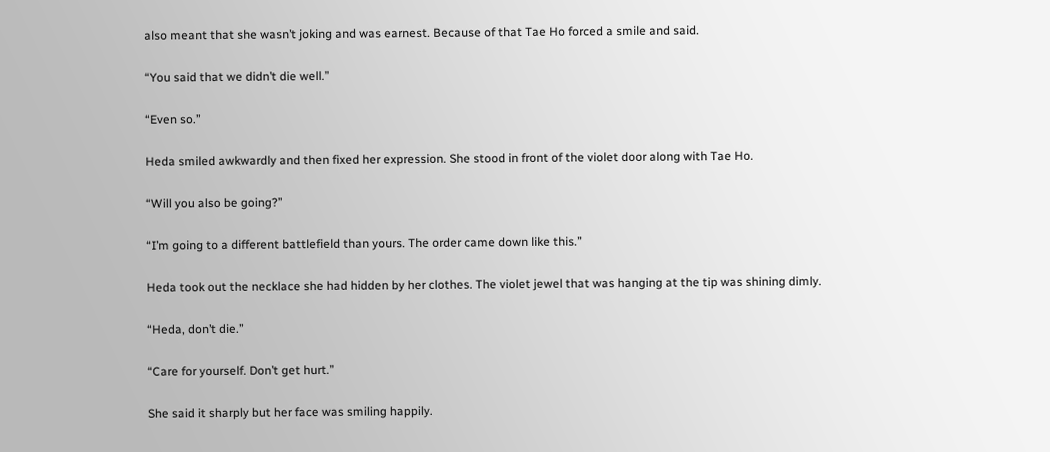also meant that she wasn’t joking and was earnest. Because of that Tae Ho forced a smile and said.


“You said that we didn’t die well.”


“Even so.”


Heda smiled awkwardly and then fixed her expression. She stood in front of the violet door along with Tae Ho.


“Will you also be going?”


“I’m going to a different battlefield than yours. The order came down like this.”


Heda took out the necklace she had hidden by her clothes. The violet jewel that was hanging at the tip was shining dimly.


“Heda, don’t die.”


“Care for yourself. Don’t get hurt.”


She said it sharply but her face was smiling happily.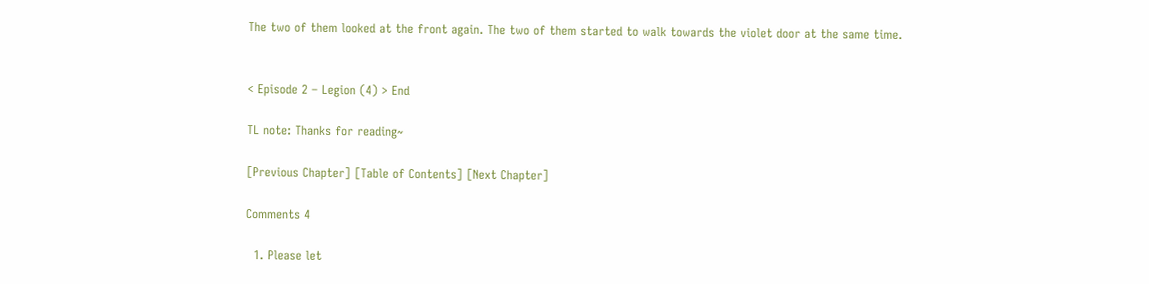The two of them looked at the front again. The two of them started to walk towards the violet door at the same time.


< Episode 2 – Legion (4) > End

TL note: Thanks for reading~

[Previous Chapter] [Table of Contents] [Next Chapter]

Comments 4

  1. Please let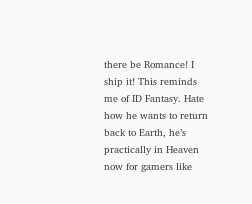there be Romance! I ship it! This reminds me of ID Fantasy. Hate how he wants to return back to Earth, he’s practically in Heaven now for gamers like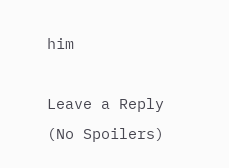him

Leave a Reply (No Spoilers)